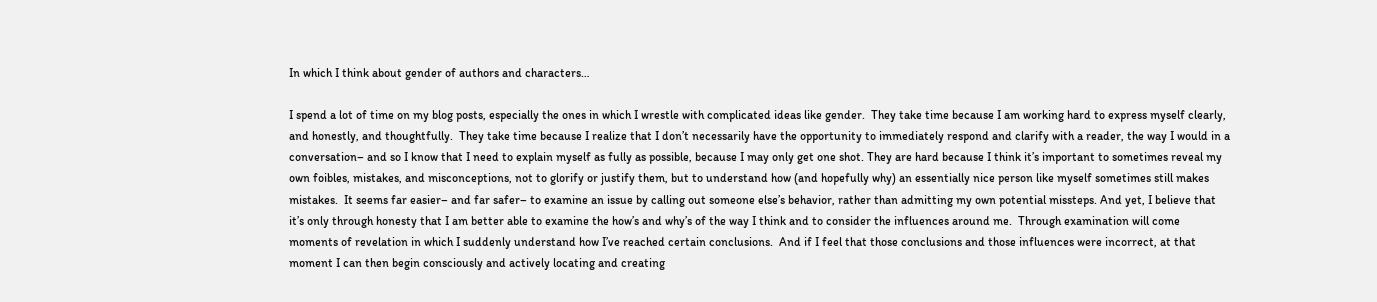In which I think about gender of authors and characters…

I spend a lot of time on my blog posts, especially the ones in which I wrestle with complicated ideas like gender.  They take time because I am working hard to express myself clearly, and honestly, and thoughtfully.  They take time because I realize that I don’t necessarily have the opportunity to immediately respond and clarify with a reader, the way I would in a conversation– and so I know that I need to explain myself as fully as possible, because I may only get one shot. They are hard because I think it’s important to sometimes reveal my own foibles, mistakes, and misconceptions, not to glorify or justify them, but to understand how (and hopefully why) an essentially nice person like myself sometimes still makes mistakes.  It seems far easier– and far safer– to examine an issue by calling out someone else’s behavior, rather than admitting my own potential missteps. And yet, I believe that it’s only through honesty that I am better able to examine the how’s and why’s of the way I think and to consider the influences around me.  Through examination will come moments of revelation in which I suddenly understand how I’ve reached certain conclusions.  And if I feel that those conclusions and those influences were incorrect, at that moment I can then begin consciously and actively locating and creating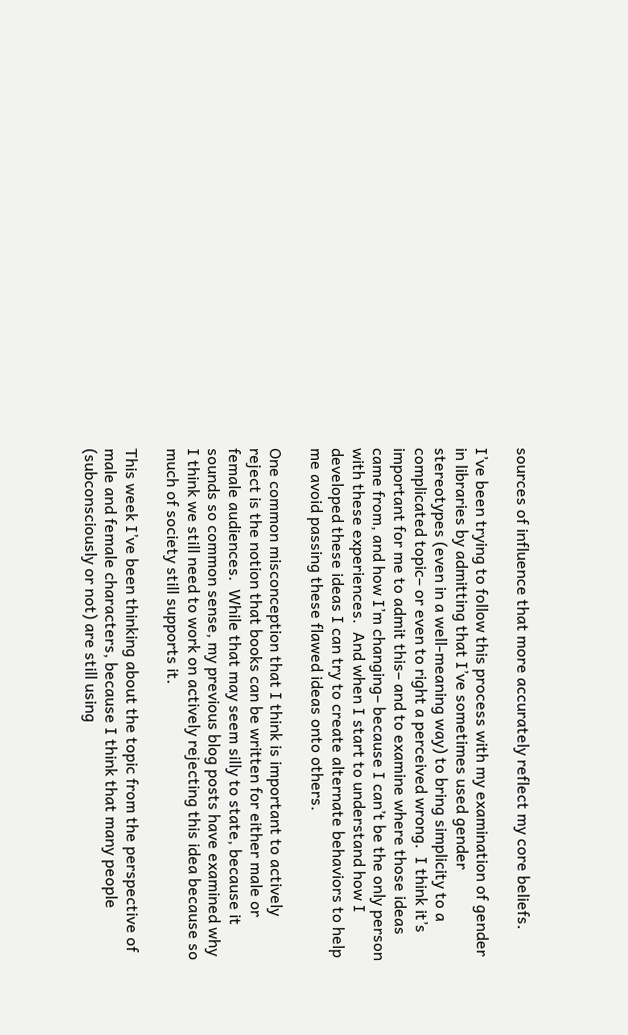sources of influence that more accurately reflect my core beliefs.

I’ve been trying to follow this process with my examination of gender in libraries by admitting that I’ve sometimes used gender stereotypes (even in a well-meaning way) to bring simplicity to a complicated topic– or even to right a perceived wrong.  I think it’s important for me to admit this– and to examine where those ideas came from, and how I’m changing– because I can’t be the only person with these experiences.  And when I start to understand how I developed these ideas I can try to create alternate behaviors to help me avoid passing these flawed ideas onto others.

One common misconception that I think is important to actively reject is the notion that books can be written for either male or female audiences.  While that may seem silly to state, because it sounds so common sense, my previous blog posts have examined why I think we still need to work on actively rejecting this idea because so much of society still supports it.

This week I’ve been thinking about the topic from the perspective of male and female characters, because I think that many people (subconsciously or not) are still using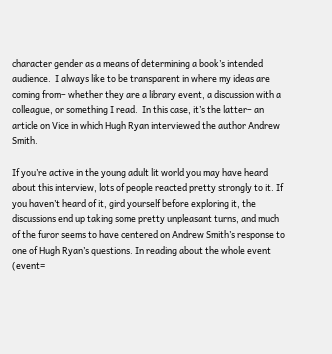character gender as a means of determining a book’s intended audience.  I always like to be transparent in where my ideas are coming from– whether they are a library event, a discussion with a colleague, or something I read.  In this case, it’s the latter– an article on Vice in which Hugh Ryan interviewed the author Andrew Smith.

If you’re active in the young adult lit world you may have heard about this interview, lots of people reacted pretty strongly to it. If you haven’t heard of it, gird yourself before exploring it, the discussions end up taking some pretty unpleasant turns, and much of the furor seems to have centered on Andrew Smith’s response to one of Hugh Ryan’s questions. In reading about the whole event (event=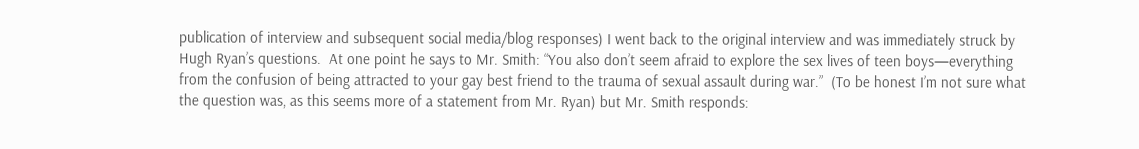publication of interview and subsequent social media/blog responses) I went back to the original interview and was immediately struck by Hugh Ryan’s questions.  At one point he says to Mr. Smith: “You also don’t seem afraid to explore the sex lives of teen boys—everything from the confusion of being attracted to your gay best friend to the trauma of sexual assault during war.”  (To be honest I’m not sure what the question was, as this seems more of a statement from Mr. Ryan) but Mr. Smith responds: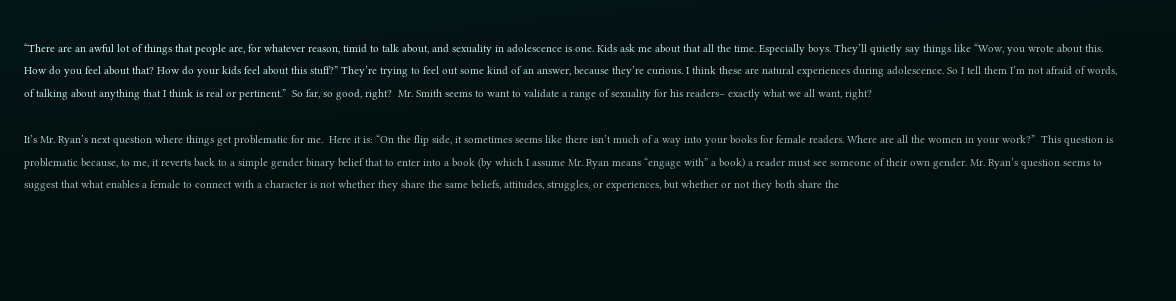“There are an awful lot of things that people are, for whatever reason, timid to talk about, and sexuality in adolescence is one. Kids ask me about that all the time. Especially boys. They’ll quietly say things like “Wow, you wrote about this. How do you feel about that? How do your kids feel about this stuff?” They’re trying to feel out some kind of an answer, because they’re curious. I think these are natural experiences during adolescence. So I tell them I’m not afraid of words, of talking about anything that I think is real or pertinent.”  So far, so good, right?  Mr. Smith seems to want to validate a range of sexuality for his readers– exactly what we all want, right?

It’s Mr. Ryan’s next question where things get problematic for me.  Here it is: “On the flip side, it sometimes seems like there isn’t much of a way into your books for female readers. Where are all the women in your work?”  This question is problematic because, to me, it reverts back to a simple gender binary belief that to enter into a book (by which I assume Mr. Ryan means “engage with” a book) a reader must see someone of their own gender. Mr. Ryan’s question seems to suggest that what enables a female to connect with a character is not whether they share the same beliefs, attitudes, struggles, or experiences, but whether or not they both share the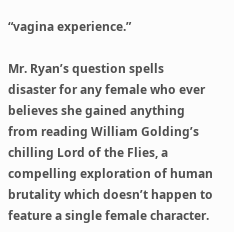“vagina experience.”

Mr. Ryan’s question spells disaster for any female who ever believes she gained anything from reading William Golding’s chilling Lord of the Flies, a compelling exploration of human brutality which doesn’t happen to feature a single female character.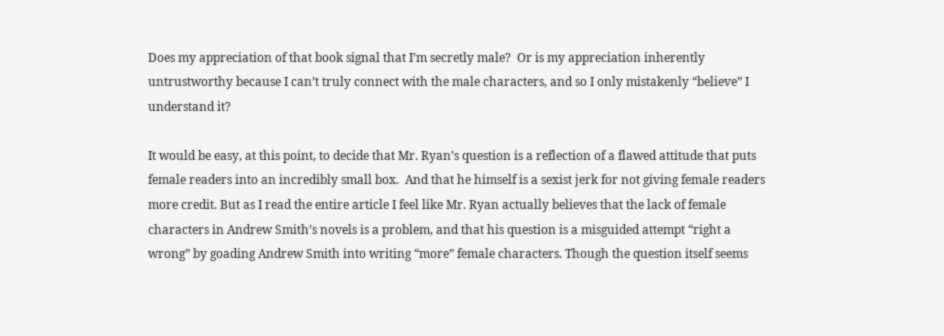Does my appreciation of that book signal that I’m secretly male?  Or is my appreciation inherently untrustworthy because I can’t truly connect with the male characters, and so I only mistakenly “believe” I understand it?

It would be easy, at this point, to decide that Mr. Ryan’s question is a reflection of a flawed attitude that puts female readers into an incredibly small box.  And that he himself is a sexist jerk for not giving female readers more credit. But as I read the entire article I feel like Mr. Ryan actually believes that the lack of female characters in Andrew Smith’s novels is a problem, and that his question is a misguided attempt “right a wrong” by goading Andrew Smith into writing “more” female characters. Though the question itself seems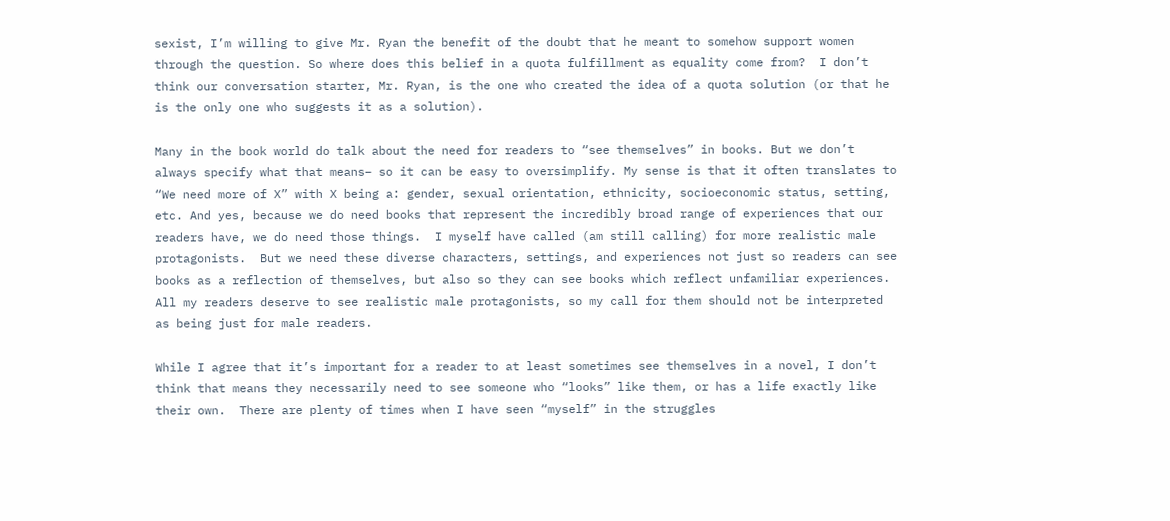sexist, I’m willing to give Mr. Ryan the benefit of the doubt that he meant to somehow support women through the question. So where does this belief in a quota fulfillment as equality come from?  I don’t think our conversation starter, Mr. Ryan, is the one who created the idea of a quota solution (or that he is the only one who suggests it as a solution).

Many in the book world do talk about the need for readers to “see themselves” in books. But we don’t always specify what that means– so it can be easy to oversimplify. My sense is that it often translates to “We need more of X” with X being a: gender, sexual orientation, ethnicity, socioeconomic status, setting, etc. And yes, because we do need books that represent the incredibly broad range of experiences that our readers have, we do need those things.  I myself have called (am still calling) for more realistic male protagonists.  But we need these diverse characters, settings, and experiences not just so readers can see books as a reflection of themselves, but also so they can see books which reflect unfamiliar experiences.  All my readers deserve to see realistic male protagonists, so my call for them should not be interpreted as being just for male readers.

While I agree that it’s important for a reader to at least sometimes see themselves in a novel, I don’t think that means they necessarily need to see someone who “looks” like them, or has a life exactly like their own.  There are plenty of times when I have seen “myself” in the struggles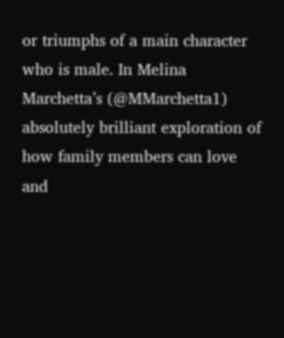or triumphs of a main character who is male. In Melina Marchetta’s (@MMarchetta1) absolutely brilliant exploration of how family members can love and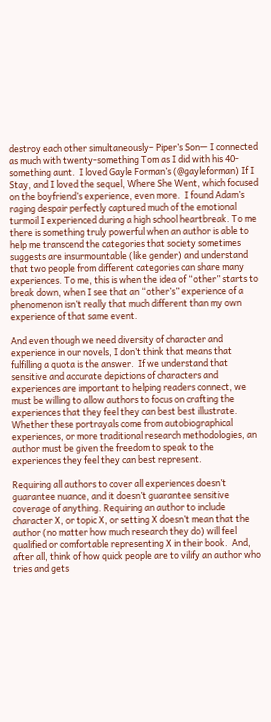destroy each other simultaneously– Piper’s Son— I connected as much with twenty-something Tom as I did with his 40-something aunt.  I loved Gayle Forman’s (@gayleforman) If I Stay, and I loved the sequel, Where She Went, which focused on the boyfriend’s experience, even more.  I found Adam’s raging despair perfectly captured much of the emotional turmoil I experienced during a high school heartbreak. To me there is something truly powerful when an author is able to help me transcend the categories that society sometimes suggests are insurmountable (like gender) and understand that two people from different categories can share many experiences. To me, this is when the idea of “other” starts to break down, when I see that an “other’s” experience of a phenomenon isn’t really that much different than my own experience of that same event.

And even though we need diversity of character and experience in our novels, I don’t think that means that fulfilling a quota is the answer.  If we understand that sensitive and accurate depictions of characters and experiences are important to helping readers connect, we must be willing to allow authors to focus on crafting the experiences that they feel they can best best illustrate.  Whether these portrayals come from autobiographical experiences, or more traditional research methodologies, an author must be given the freedom to speak to the experiences they feel they can best represent.

Requiring all authors to cover all experiences doesn’t guarantee nuance, and it doesn’t guarantee sensitive coverage of anything. Requiring an author to include character X, or topic X, or setting X doesn’t mean that the author (no matter how much research they do) will feel qualified or comfortable representing X in their book.  And, after all, think of how quick people are to vilify an author who tries and gets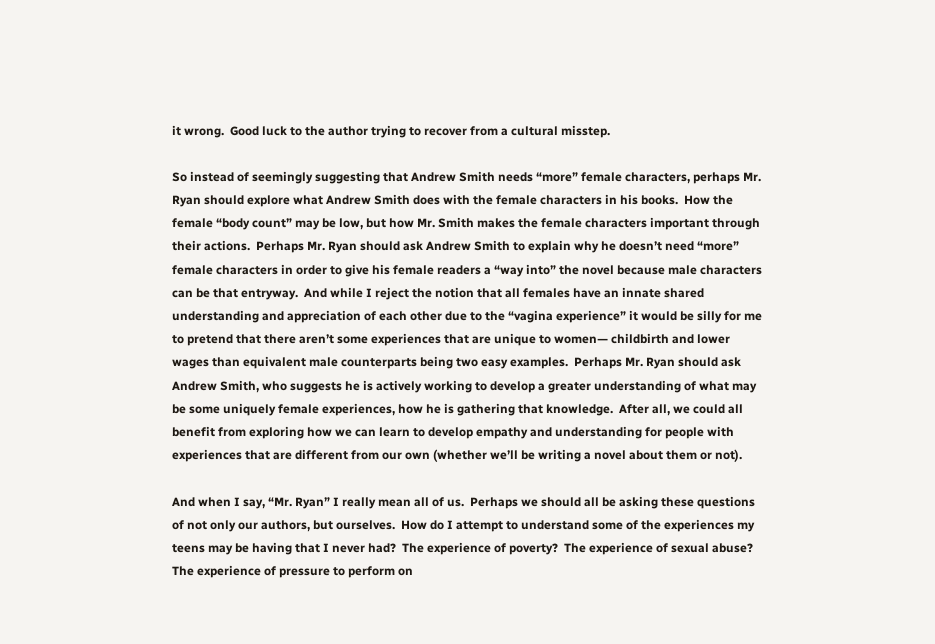it wrong.  Good luck to the author trying to recover from a cultural misstep.

So instead of seemingly suggesting that Andrew Smith needs “more” female characters, perhaps Mr. Ryan should explore what Andrew Smith does with the female characters in his books.  How the female “body count” may be low, but how Mr. Smith makes the female characters important through their actions.  Perhaps Mr. Ryan should ask Andrew Smith to explain why he doesn’t need “more” female characters in order to give his female readers a “way into” the novel because male characters can be that entryway.  And while I reject the notion that all females have an innate shared understanding and appreciation of each other due to the “vagina experience” it would be silly for me to pretend that there aren’t some experiences that are unique to women— childbirth and lower wages than equivalent male counterparts being two easy examples.  Perhaps Mr. Ryan should ask Andrew Smith, who suggests he is actively working to develop a greater understanding of what may be some uniquely female experiences, how he is gathering that knowledge.  After all, we could all benefit from exploring how we can learn to develop empathy and understanding for people with experiences that are different from our own (whether we’ll be writing a novel about them or not).

And when I say, “Mr. Ryan” I really mean all of us.  Perhaps we should all be asking these questions of not only our authors, but ourselves.  How do I attempt to understand some of the experiences my teens may be having that I never had?  The experience of poverty?  The experience of sexual abuse?  The experience of pressure to perform on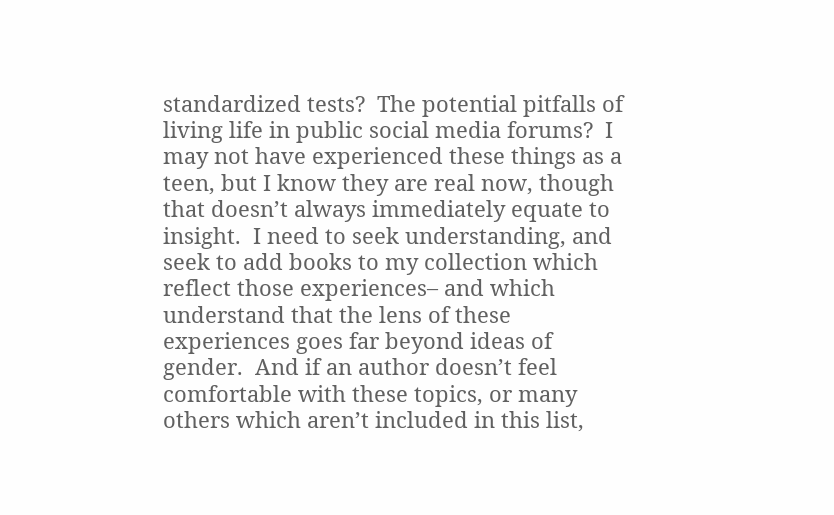standardized tests?  The potential pitfalls of living life in public social media forums?  I may not have experienced these things as a teen, but I know they are real now, though that doesn’t always immediately equate to insight.  I need to seek understanding, and seek to add books to my collection which reflect those experiences– and which understand that the lens of these experiences goes far beyond ideas of gender.  And if an author doesn’t feel comfortable with these topics, or many others which aren’t included in this list,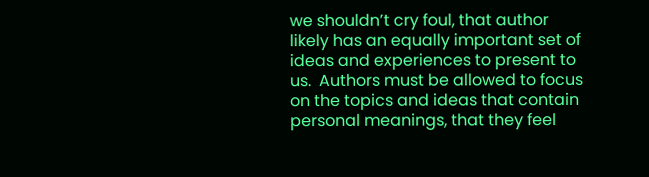we shouldn’t cry foul, that author likely has an equally important set of ideas and experiences to present to us.  Authors must be allowed to focus on the topics and ideas that contain personal meanings, that they feel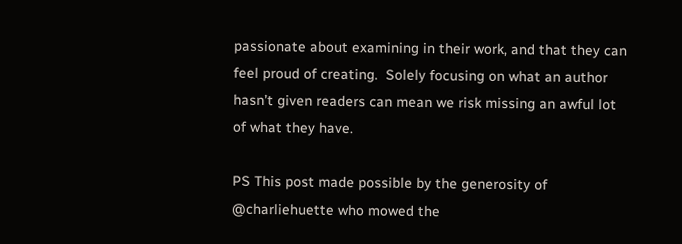passionate about examining in their work, and that they can feel proud of creating.  Solely focusing on what an author hasn’t given readers can mean we risk missing an awful lot of what they have.

PS This post made possible by the generosity of @charliehuette who mowed the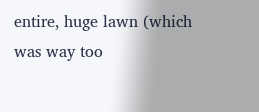entire, huge lawn (which was way too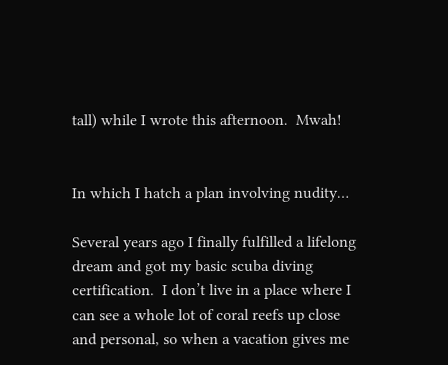tall) while I wrote this afternoon.  Mwah!


In which I hatch a plan involving nudity…

Several years ago I finally fulfilled a lifelong dream and got my basic scuba diving certification.  I don’t live in a place where I can see a whole lot of coral reefs up close and personal, so when a vacation gives me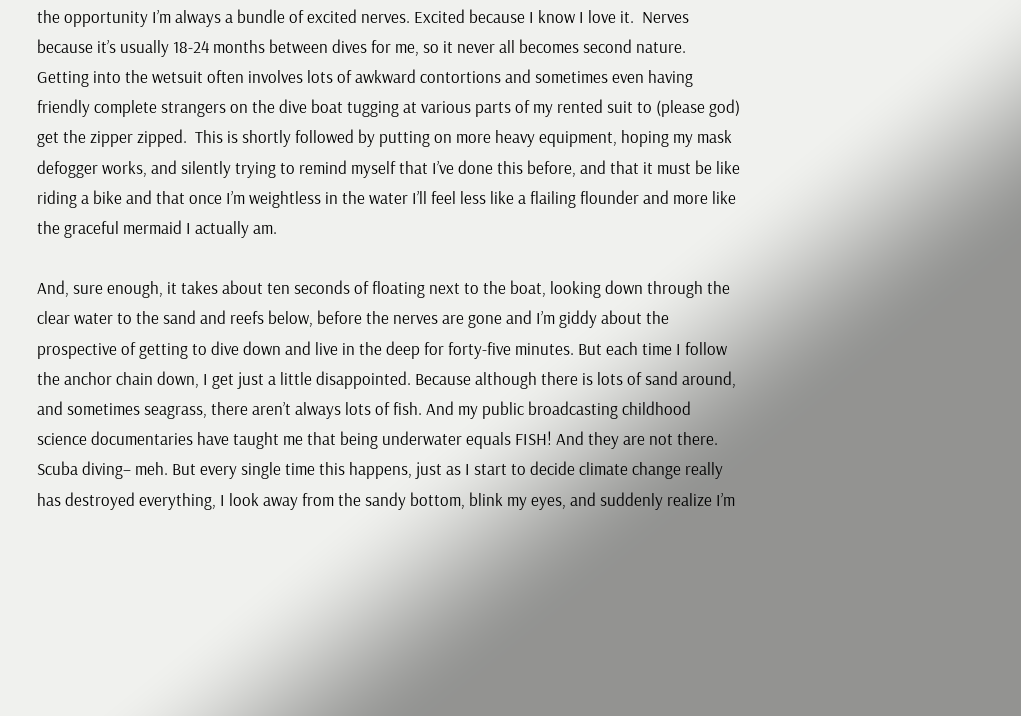the opportunity I’m always a bundle of excited nerves. Excited because I know I love it.  Nerves because it’s usually 18-24 months between dives for me, so it never all becomes second nature. Getting into the wetsuit often involves lots of awkward contortions and sometimes even having friendly complete strangers on the dive boat tugging at various parts of my rented suit to (please god) get the zipper zipped.  This is shortly followed by putting on more heavy equipment, hoping my mask defogger works, and silently trying to remind myself that I’ve done this before, and that it must be like riding a bike and that once I’m weightless in the water I’ll feel less like a flailing flounder and more like the graceful mermaid I actually am.

And, sure enough, it takes about ten seconds of floating next to the boat, looking down through the clear water to the sand and reefs below, before the nerves are gone and I’m giddy about the prospective of getting to dive down and live in the deep for forty-five minutes. But each time I follow the anchor chain down, I get just a little disappointed. Because although there is lots of sand around, and sometimes seagrass, there aren’t always lots of fish. And my public broadcasting childhood science documentaries have taught me that being underwater equals FISH! And they are not there. Scuba diving– meh. But every single time this happens, just as I start to decide climate change really has destroyed everything, I look away from the sandy bottom, blink my eyes, and suddenly realize I’m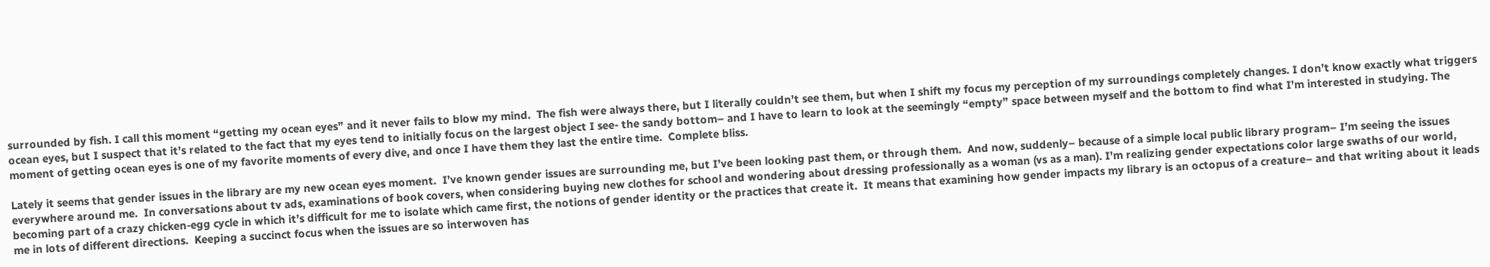surrounded by fish. I call this moment “getting my ocean eyes” and it never fails to blow my mind.  The fish were always there, but I literally couldn’t see them, but when I shift my focus my perception of my surroundings completely changes. I don’t know exactly what triggers ocean eyes, but I suspect that it’s related to the fact that my eyes tend to initially focus on the largest object I see- the sandy bottom– and I have to learn to look at the seemingly “empty” space between myself and the bottom to find what I’m interested in studying. The moment of getting ocean eyes is one of my favorite moments of every dive, and once I have them they last the entire time.  Complete bliss.

Lately it seems that gender issues in the library are my new ocean eyes moment.  I’ve known gender issues are surrounding me, but I’ve been looking past them, or through them.  And now, suddenly– because of a simple local public library program– I’m seeing the issues everywhere around me.  In conversations about tv ads, examinations of book covers, when considering buying new clothes for school and wondering about dressing professionally as a woman (vs as a man). I’m realizing gender expectations color large swaths of our world, becoming part of a crazy chicken-egg cycle in which it’s difficult for me to isolate which came first, the notions of gender identity or the practices that create it.  It means that examining how gender impacts my library is an octopus of a creature– and that writing about it leads me in lots of different directions.  Keeping a succinct focus when the issues are so interwoven has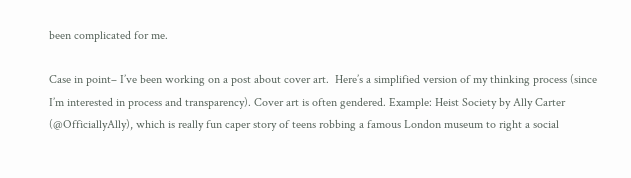been complicated for me.

Case in point– I’ve been working on a post about cover art.  Here’s a simplified version of my thinking process (since I’m interested in process and transparency). Cover art is often gendered. Example: Heist Society by Ally Carter (@OfficiallyAlly), which is really fun caper story of teens robbing a famous London museum to right a social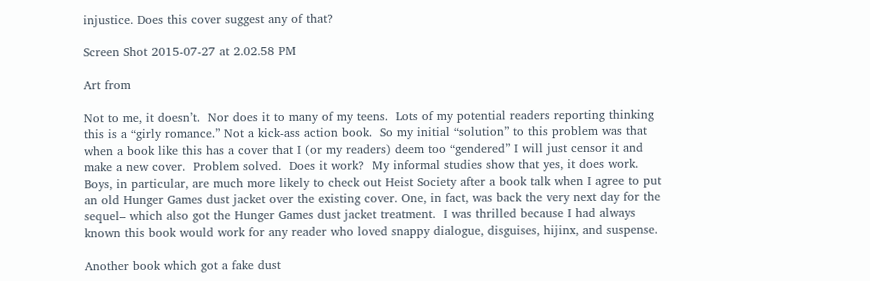injustice. Does this cover suggest any of that?

Screen Shot 2015-07-27 at 2.02.58 PM

Art from

Not to me, it doesn’t.  Nor does it to many of my teens.  Lots of my potential readers reporting thinking this is a “girly romance.” Not a kick-ass action book.  So my initial “solution” to this problem was that when a book like this has a cover that I (or my readers) deem too “gendered” I will just censor it and make a new cover.  Problem solved.  Does it work?  My informal studies show that yes, it does work.  Boys, in particular, are much more likely to check out Heist Society after a book talk when I agree to put an old Hunger Games dust jacket over the existing cover. One, in fact, was back the very next day for the sequel– which also got the Hunger Games dust jacket treatment.  I was thrilled because I had always known this book would work for any reader who loved snappy dialogue, disguises, hijinx, and suspense.

Another book which got a fake dust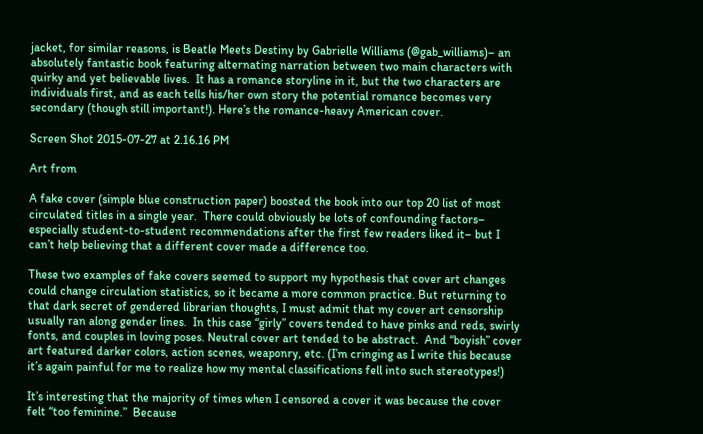jacket, for similar reasons, is Beatle Meets Destiny by Gabrielle Williams (@gab_williams)– an absolutely fantastic book featuring alternating narration between two main characters with quirky and yet believable lives.  It has a romance storyline in it, but the two characters are individuals first, and as each tells his/her own story the potential romance becomes very secondary (though still important!). Here’s the romance-heavy American cover.

Screen Shot 2015-07-27 at 2.16.16 PM

Art from

A fake cover (simple blue construction paper) boosted the book into our top 20 list of most circulated titles in a single year.  There could obviously be lots of confounding factors– especially student-to-student recommendations after the first few readers liked it– but I can’t help believing that a different cover made a difference too.

These two examples of fake covers seemed to support my hypothesis that cover art changes could change circulation statistics, so it became a more common practice. But returning to that dark secret of gendered librarian thoughts, I must admit that my cover art censorship usually ran along gender lines.  In this case “girly” covers tended to have pinks and reds, swirly fonts, and couples in loving poses. Neutral cover art tended to be abstract.  And “boyish” cover art featured darker colors, action scenes, weaponry, etc. (I’m cringing as I write this because it’s again painful for me to realize how my mental classifications fell into such stereotypes!)

It’s interesting that the majority of times when I censored a cover it was because the cover felt “too feminine.”  Because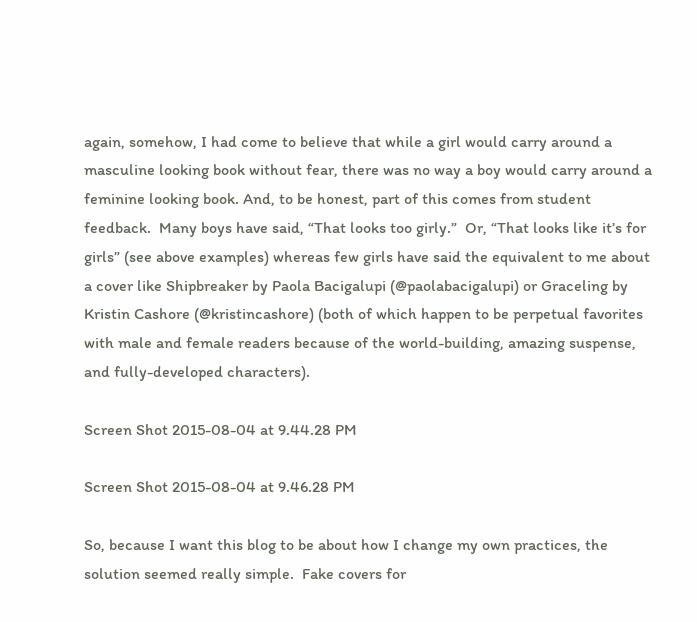again, somehow, I had come to believe that while a girl would carry around a masculine looking book without fear, there was no way a boy would carry around a feminine looking book. And, to be honest, part of this comes from student feedback.  Many boys have said, “That looks too girly.”  Or, “That looks like it’s for girls” (see above examples) whereas few girls have said the equivalent to me about a cover like Shipbreaker by Paola Bacigalupi (@paolabacigalupi) or Graceling by Kristin Cashore (@kristincashore) (both of which happen to be perpetual favorites with male and female readers because of the world-building, amazing suspense, and fully-developed characters).

Screen Shot 2015-08-04 at 9.44.28 PM

Screen Shot 2015-08-04 at 9.46.28 PM

So, because I want this blog to be about how I change my own practices, the solution seemed really simple.  Fake covers for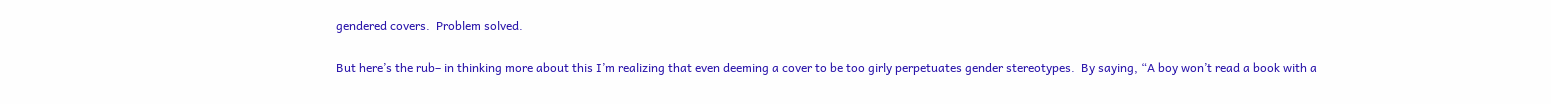gendered covers.  Problem solved.

But here’s the rub– in thinking more about this I’m realizing that even deeming a cover to be too girly perpetuates gender stereotypes.  By saying, “A boy won’t read a book with a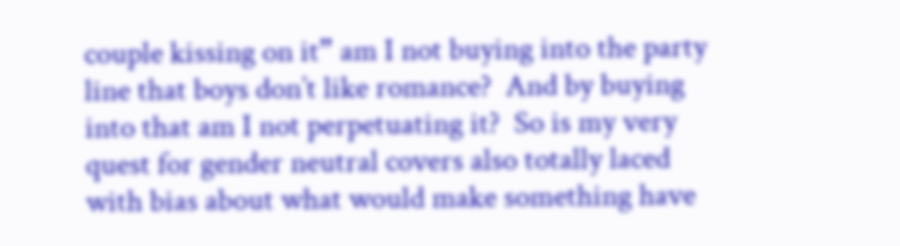couple kissing on it” am I not buying into the party line that boys don’t like romance?  And by buying into that am I not perpetuating it?  So is my very quest for gender neutral covers also totally laced with bias about what would make something have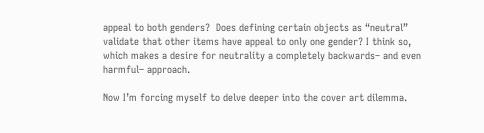appeal to both genders?  Does defining certain objects as “neutral” validate that other items have appeal to only one gender? I think so, which makes a desire for neutrality a completely backwards– and even harmful– approach.

Now I’m forcing myself to delve deeper into the cover art dilemma.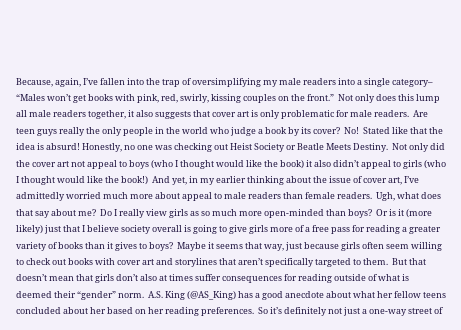Because, again, I’ve fallen into the trap of oversimplifying my male readers into a single category– “Males won’t get books with pink, red, swirly, kissing couples on the front.”  Not only does this lump all male readers together, it also suggests that cover art is only problematic for male readers.  Are teen guys really the only people in the world who judge a book by its cover?  No!  Stated like that the idea is absurd! Honestly, no one was checking out Heist Society or Beatle Meets Destiny.  Not only did the cover art not appeal to boys (who I thought would like the book) it also didn’t appeal to girls (who I thought would like the book!)  And yet, in my earlier thinking about the issue of cover art, I’ve admittedly worried much more about appeal to male readers than female readers.  Ugh, what does that say about me?  Do I really view girls as so much more open-minded than boys?  Or is it (more likely) just that I believe society overall is going to give girls more of a free pass for reading a greater variety of books than it gives to boys?  Maybe it seems that way, just because girls often seem willing to check out books with cover art and storylines that aren’t specifically targeted to them.  But that doesn’t mean that girls don’t also at times suffer consequences for reading outside of what is deemed their “gender” norm.  A.S. King (@AS_King) has a good anecdote about what her fellow teens concluded about her based on her reading preferences.  So it’s definitely not just a one-way street of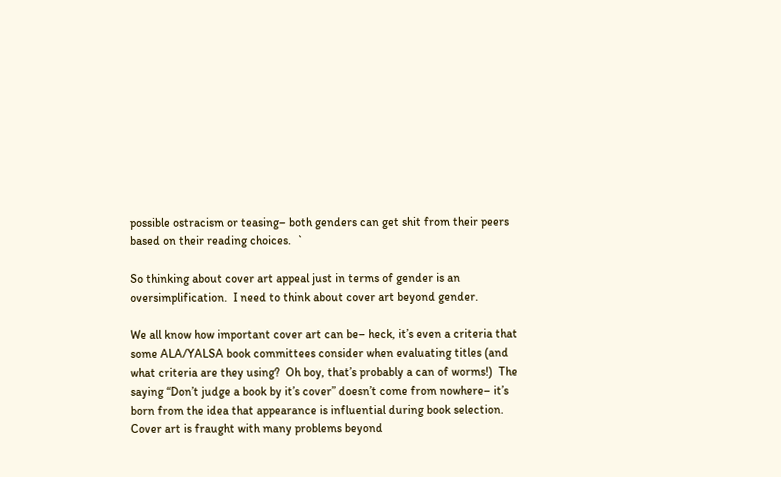possible ostracism or teasing– both genders can get shit from their peers based on their reading choices.  `

So thinking about cover art appeal just in terms of gender is an oversimplification.  I need to think about cover art beyond gender.

We all know how important cover art can be– heck, it’s even a criteria that some ALA/YALSA book committees consider when evaluating titles (and what criteria are they using?  Oh boy, that’s probably a can of worms!)  The saying “Don’t judge a book by it’s cover” doesn’t come from nowhere– it’s born from the idea that appearance is influential during book selection.  Cover art is fraught with many problems beyond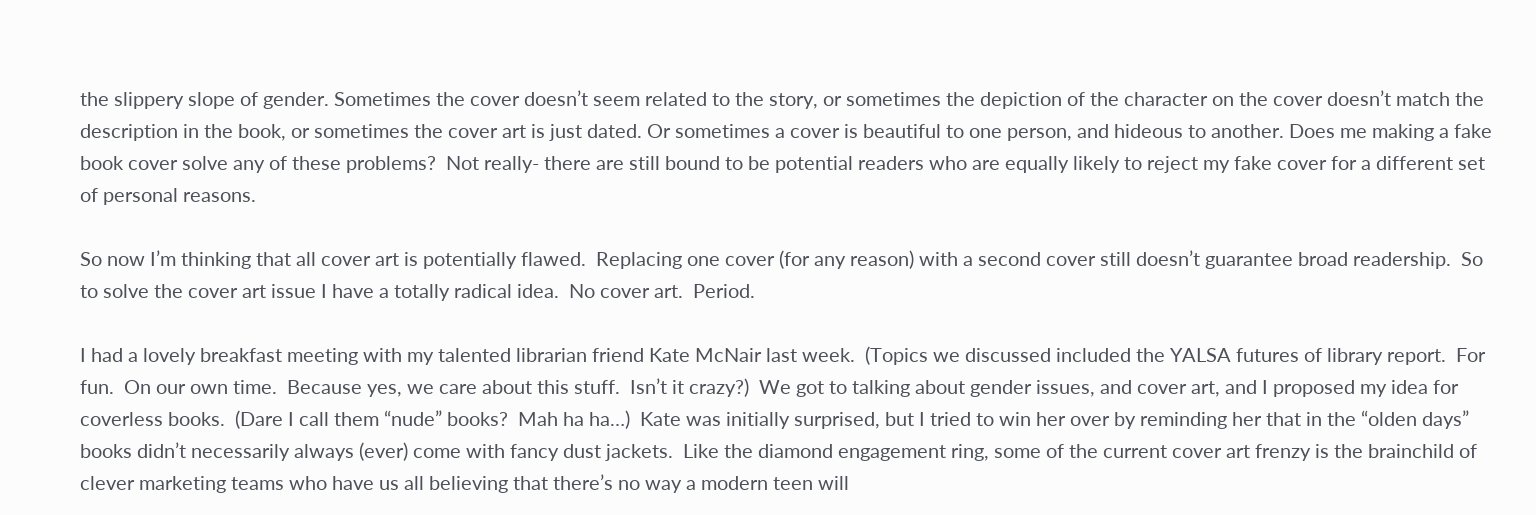the slippery slope of gender. Sometimes the cover doesn’t seem related to the story, or sometimes the depiction of the character on the cover doesn’t match the description in the book, or sometimes the cover art is just dated. Or sometimes a cover is beautiful to one person, and hideous to another. Does me making a fake book cover solve any of these problems?  Not really- there are still bound to be potential readers who are equally likely to reject my fake cover for a different set of personal reasons.

So now I’m thinking that all cover art is potentially flawed.  Replacing one cover (for any reason) with a second cover still doesn’t guarantee broad readership.  So to solve the cover art issue I have a totally radical idea.  No cover art.  Period.

I had a lovely breakfast meeting with my talented librarian friend Kate McNair last week.  (Topics we discussed included the YALSA futures of library report.  For fun.  On our own time.  Because yes, we care about this stuff.  Isn’t it crazy?)  We got to talking about gender issues, and cover art, and I proposed my idea for coverless books.  (Dare I call them “nude” books?  Mah ha ha…)  Kate was initially surprised, but I tried to win her over by reminding her that in the “olden days” books didn’t necessarily always (ever) come with fancy dust jackets.  Like the diamond engagement ring, some of the current cover art frenzy is the brainchild of clever marketing teams who have us all believing that there’s no way a modern teen will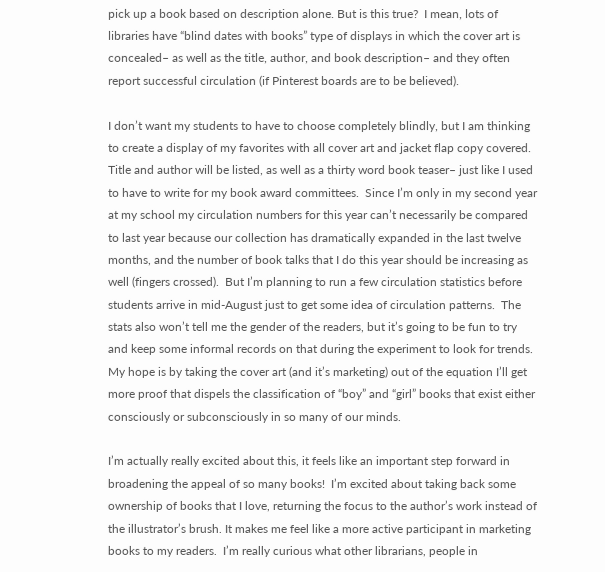pick up a book based on description alone. But is this true?  I mean, lots of libraries have “blind dates with books” type of displays in which the cover art is concealed– as well as the title, author, and book description– and they often report successful circulation (if Pinterest boards are to be believed).

I don’t want my students to have to choose completely blindly, but I am thinking to create a display of my favorites with all cover art and jacket flap copy covered.  Title and author will be listed, as well as a thirty word book teaser– just like I used to have to write for my book award committees.  Since I’m only in my second year at my school my circulation numbers for this year can’t necessarily be compared to last year because our collection has dramatically expanded in the last twelve months, and the number of book talks that I do this year should be increasing as well (fingers crossed).  But I’m planning to run a few circulation statistics before students arrive in mid-August just to get some idea of circulation patterns.  The stats also won’t tell me the gender of the readers, but it’s going to be fun to try and keep some informal records on that during the experiment to look for trends.  My hope is by taking the cover art (and it’s marketing) out of the equation I’ll get more proof that dispels the classification of “boy” and “girl” books that exist either consciously or subconsciously in so many of our minds.

I’m actually really excited about this, it feels like an important step forward in broadening the appeal of so many books!  I’m excited about taking back some ownership of books that I love, returning the focus to the author’s work instead of the illustrator’s brush. It makes me feel like a more active participant in marketing books to my readers.  I’m really curious what other librarians, people in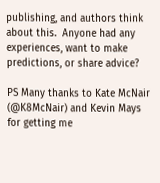publishing, and authors think about this.  Anyone had any experiences, want to make predictions, or share advice?

PS Many thanks to Kate McNair (@K8McNair) and Kevin Mays for getting me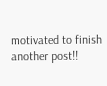motivated to finish another post!!